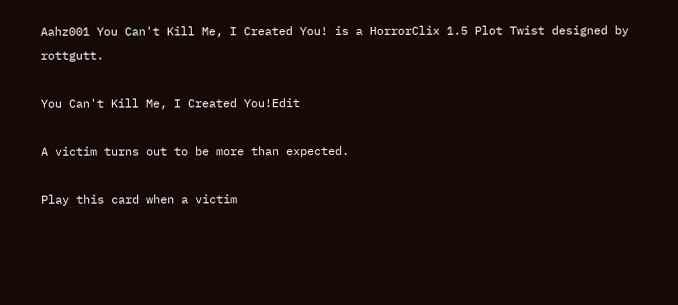Aahz001 You Can't Kill Me, I Created You! is a HorrorClix 1.5 Plot Twist designed by rottgutt.

You Can't Kill Me, I Created You!Edit

A victim turns out to be more than expected.

Play this card when a victim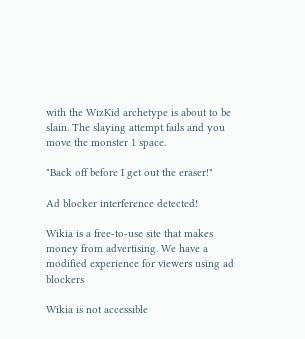with the WizKid archetype is about to be slain. The slaying attempt fails and you move the monster 1 space.

"Back off before I get out the eraser!"

Ad blocker interference detected!

Wikia is a free-to-use site that makes money from advertising. We have a modified experience for viewers using ad blockers

Wikia is not accessible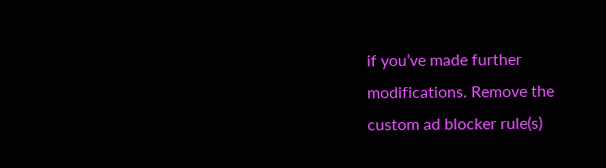if you’ve made further modifications. Remove the custom ad blocker rule(s)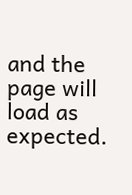and the page will load as expected.